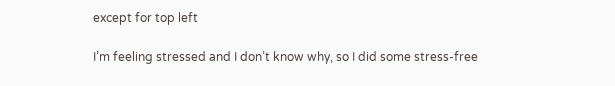except for top left

I’m feeling stressed and I don’t know why, so I did some stress-free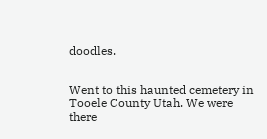doodles.


Went to this haunted cemetery in Tooele County Utah. We were there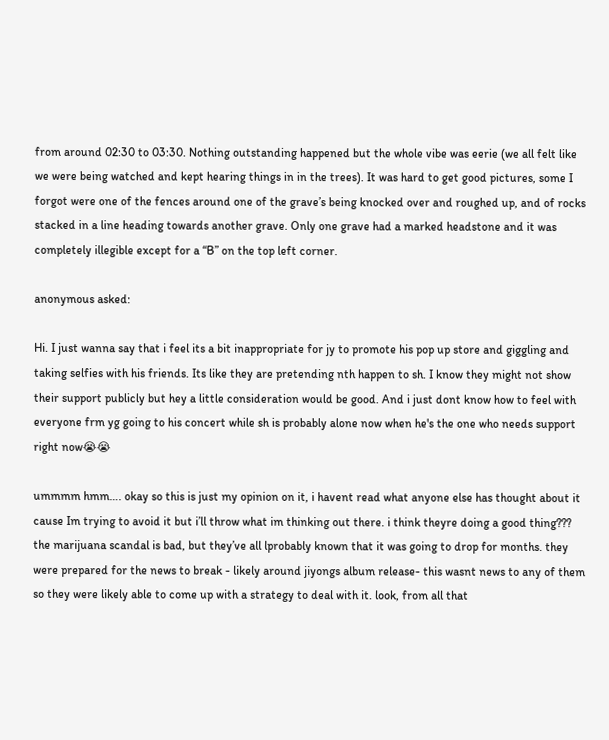from around 02:30 to 03:30. Nothing outstanding happened but the whole vibe was eerie (we all felt like we were being watched and kept hearing things in in the trees). It was hard to get good pictures, some I forgot were one of the fences around one of the grave’s being knocked over and roughed up, and of rocks stacked in a line heading towards another grave. Only one grave had a marked headstone and it was completely illegible except for a “B” on the top left corner.

anonymous asked:

Hi. I just wanna say that i feel its a bit inappropriate for jy to promote his pop up store and giggling and taking selfies with his friends. Its like they are pretending nth happen to sh. I know they might not show their support publicly but hey a little consideration would be good. And i just dont know how to feel with everyone frm yg going to his concert while sh is probably alone now when he's the one who needs support right now😭😭

ummmm hmm…. okay so this is just my opinion on it, i havent read what anyone else has thought about it cause Im trying to avoid it but i’ll throw what im thinking out there. i think theyre doing a good thing???  the marijuana scandal is bad, but they’ve all lprobably known that it was going to drop for months. they were prepared for the news to break - likely around jiyongs album release- this wasnt news to any of them so they were likely able to come up with a strategy to deal with it. look, from all that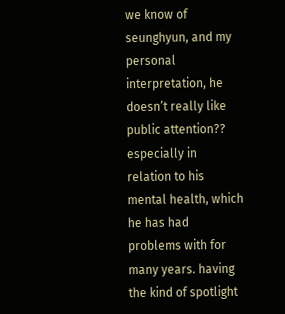we know of seunghyun, and my personal interpretation, he doesn’t really like public attention?? especially in relation to his mental health, which he has had problems with for many years. having the kind of spotlight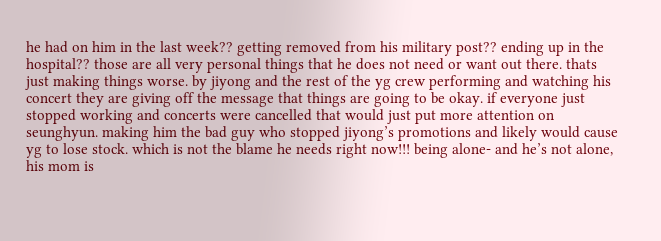he had on him in the last week?? getting removed from his military post?? ending up in the hospital?? those are all very personal things that he does not need or want out there. thats just making things worse. by jiyong and the rest of the yg crew performing and watching his concert they are giving off the message that things are going to be okay. if everyone just stopped working and concerts were cancelled that would just put more attention on seunghyun. making him the bad guy who stopped jiyong’s promotions and likely would cause yg to lose stock. which is not the blame he needs right now!!! being alone- and he’s not alone, his mom is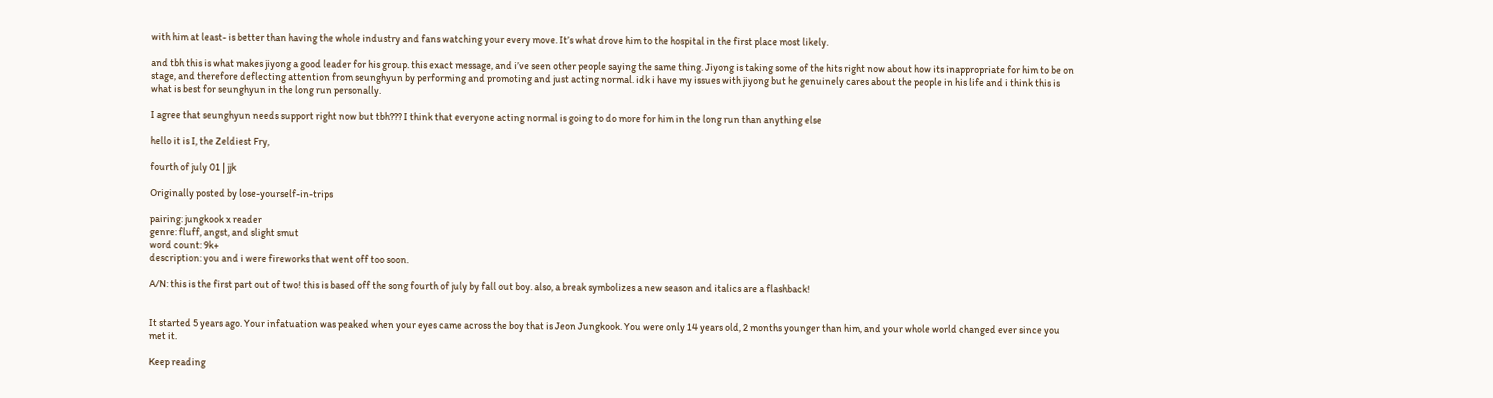with him at least- is better than having the whole industry and fans watching your every move. It’s what drove him to the hospital in the first place most likely.

and tbh this is what makes jiyong a good leader for his group. this exact message, and i’ve seen other people saying the same thing. Jiyong is taking some of the hits right now about how its inappropriate for him to be on stage, and therefore deflecting attention from seunghyun by performing and promoting and just acting normal. idk i have my issues with jiyong but he genuinely cares about the people in his life and i think this is what is best for seunghyun in the long run personally.

I agree that seunghyun needs support right now but tbh??? I think that everyone acting normal is going to do more for him in the long run than anything else

hello it is I, the Zeldiest Fry,

fourth of july 01 | jjk

Originally posted by lose-yourself-in-trips

pairing: jungkook x reader
genre: fluff, angst, and slight smut
word count: 9k+
description: you and i were fireworks that went off too soon.

A/N: this is the first part out of two! this is based off the song fourth of july by fall out boy. also, a break symbolizes a new season and italics are a flashback!


It started 5 years ago. Your infatuation was peaked when your eyes came across the boy that is Jeon Jungkook. You were only 14 years old, 2 months younger than him, and your whole world changed ever since you met it.

Keep reading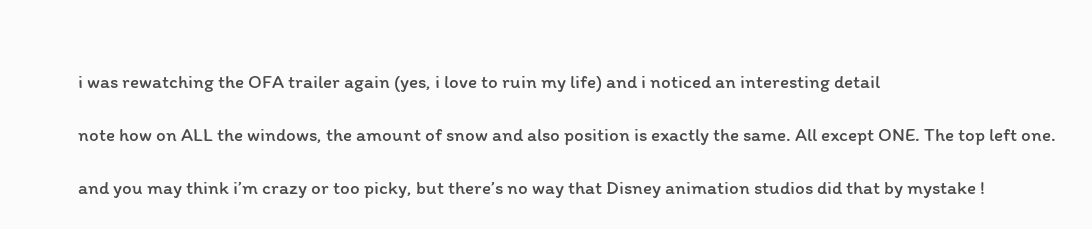i was rewatching the OFA trailer again (yes, i love to ruin my life) and i noticed an interesting detail

note how on ALL the windows, the amount of snow and also position is exactly the same. All except ONE. The top left one.

and you may think i’m crazy or too picky, but there’s no way that Disney animation studios did that by mystake !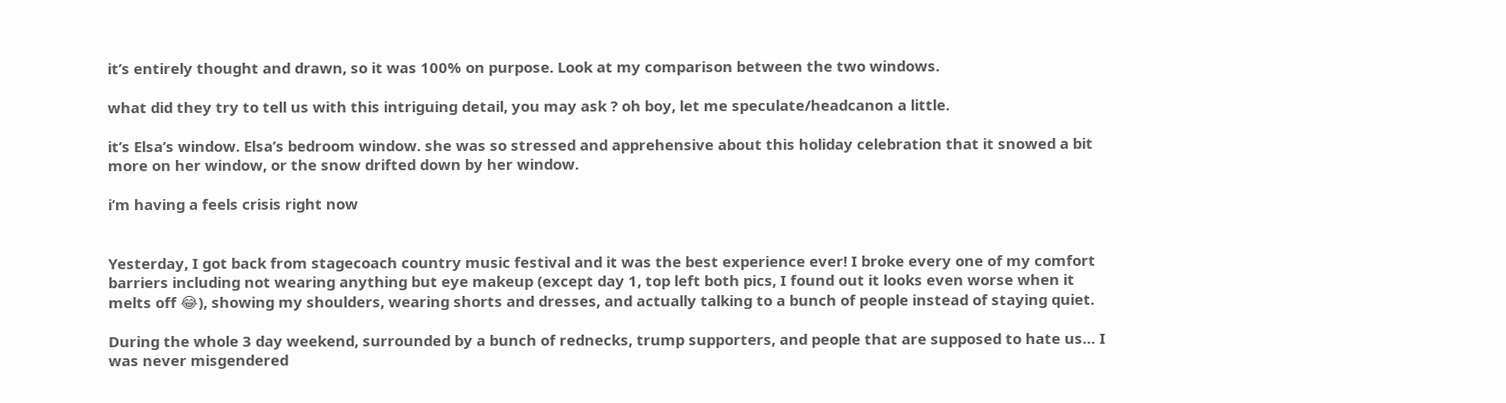it’s entirely thought and drawn, so it was 100% on purpose. Look at my comparison between the two windows.

what did they try to tell us with this intriguing detail, you may ask ? oh boy, let me speculate/headcanon a little.

it’s Elsa’s window. Elsa’s bedroom window. she was so stressed and apprehensive about this holiday celebration that it snowed a bit more on her window, or the snow drifted down by her window.

i’m having a feels crisis right now


Yesterday, I got back from stagecoach country music festival and it was the best experience ever! I broke every one of my comfort barriers including not wearing anything but eye makeup (except day 1, top left both pics, I found out it looks even worse when it melts off 😂), showing my shoulders, wearing shorts and dresses, and actually talking to a bunch of people instead of staying quiet.

During the whole 3 day weekend, surrounded by a bunch of rednecks, trump supporters, and people that are supposed to hate us… I was never misgendered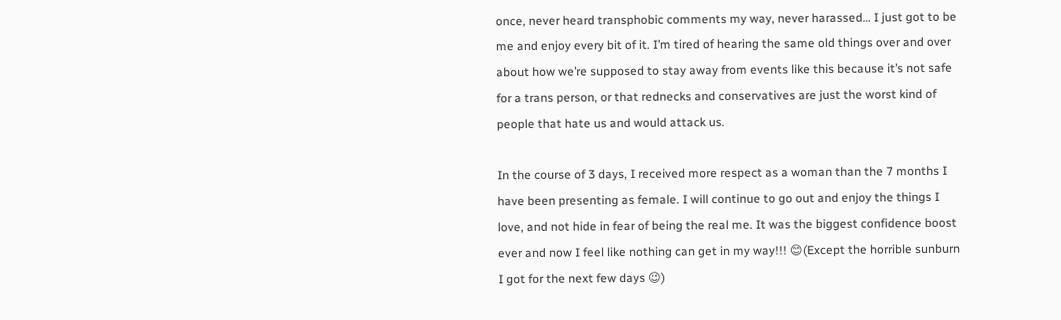once, never heard transphobic comments my way, never harassed… I just got to be me and enjoy every bit of it. I’m tired of hearing the same old things over and over about how we’re supposed to stay away from events like this because it’s not safe for a trans person, or that rednecks and conservatives are just the worst kind of people that hate us and would attack us.

In the course of 3 days, I received more respect as a woman than the 7 months I have been presenting as female. I will continue to go out and enjoy the things I love, and not hide in fear of being the real me. It was the biggest confidence boost ever and now I feel like nothing can get in my way!!! 😊(Except the horrible sunburn I got for the next few days 😉)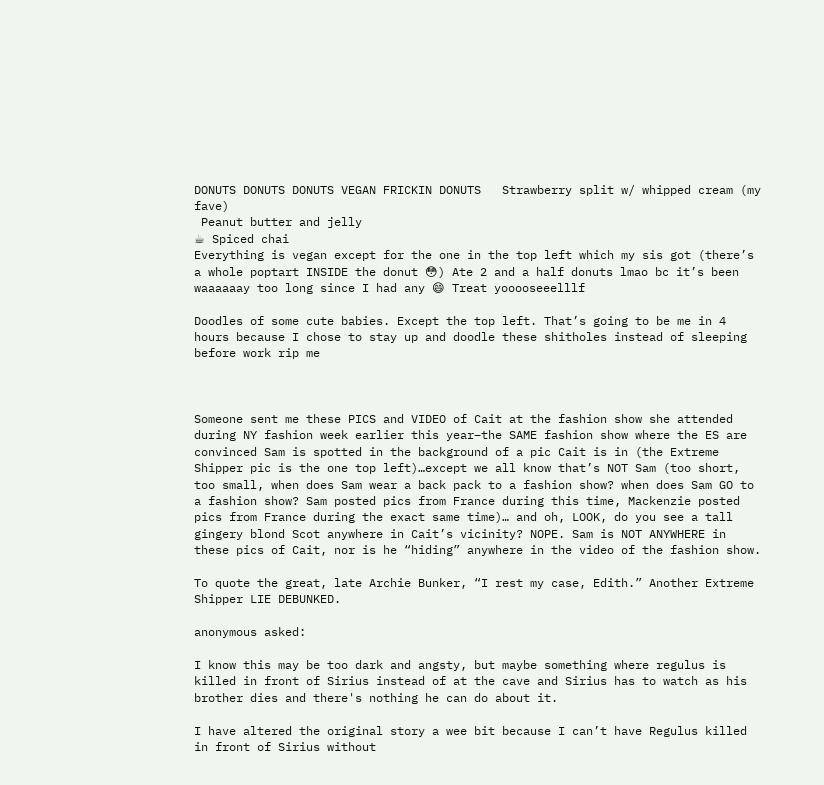DONUTS DONUTS DONUTS VEGAN FRICKIN DONUTS   Strawberry split w/ whipped cream (my fave)
 Peanut butter and jelly
☕ Spiced chai
Everything is vegan except for the one in the top left which my sis got (there’s a whole poptart INSIDE the donut 😳) Ate 2 and a half donuts lmao bc it’s been waaaaaay too long since I had any 😄 Treat yooooseeelllf

Doodles of some cute babies. Except the top left. That’s going to be me in 4 hours because I chose to stay up and doodle these shitholes instead of sleeping before work rip me



Someone sent me these PICS and VIDEO of Cait at the fashion show she attended during NY fashion week earlier this year–the SAME fashion show where the ES are convinced Sam is spotted in the background of a pic Cait is in (the Extreme Shipper pic is the one top left)…except we all know that’s NOT Sam (too short, too small, when does Sam wear a back pack to a fashion show? when does Sam GO to a fashion show? Sam posted pics from France during this time, Mackenzie posted pics from France during the exact same time)… and oh, LOOK, do you see a tall gingery blond Scot anywhere in Cait’s vicinity? NOPE. Sam is NOT ANYWHERE in these pics of Cait, nor is he “hiding” anywhere in the video of the fashion show.

To quote the great, late Archie Bunker, “I rest my case, Edith.” Another Extreme Shipper LIE DEBUNKED.

anonymous asked:

I know this may be too dark and angsty, but maybe something where regulus is killed in front of Sirius instead of at the cave and Sirius has to watch as his brother dies and there's nothing he can do about it.

I have altered the original story a wee bit because I can’t have Regulus killed in front of Sirius without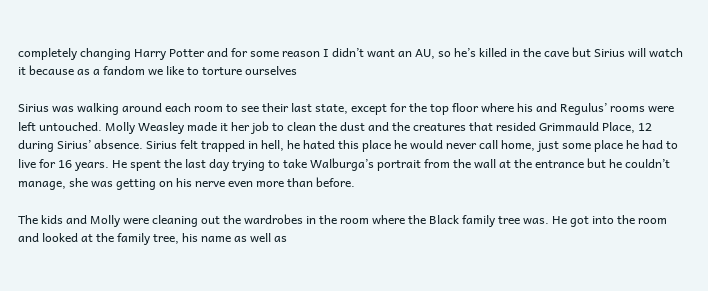completely changing Harry Potter and for some reason I didn’t want an AU, so he’s killed in the cave but Sirius will watch it because as a fandom we like to torture ourselves

Sirius was walking around each room to see their last state, except for the top floor where his and Regulus’ rooms were left untouched. Molly Weasley made it her job to clean the dust and the creatures that resided Grimmauld Place, 12 during Sirius’ absence. Sirius felt trapped in hell, he hated this place he would never call home, just some place he had to live for 16 years. He spent the last day trying to take Walburga’s portrait from the wall at the entrance but he couldn’t manage, she was getting on his nerve even more than before.

The kids and Molly were cleaning out the wardrobes in the room where the Black family tree was. He got into the room and looked at the family tree, his name as well as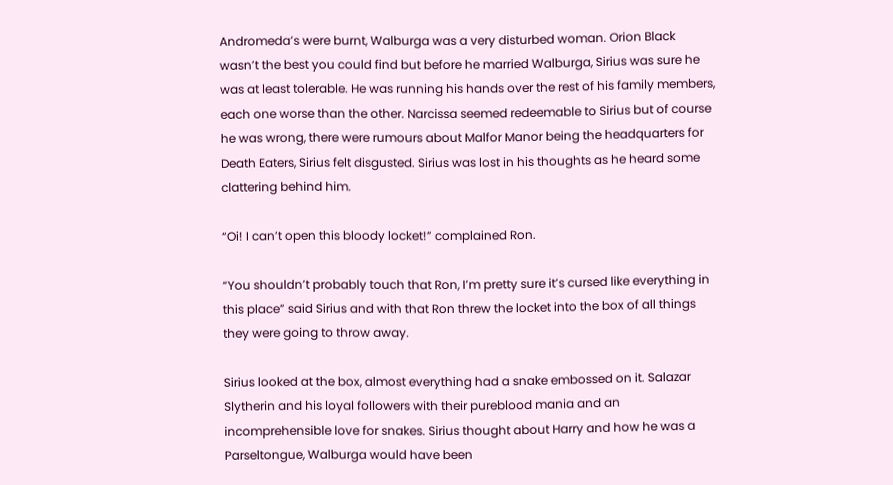Andromeda’s were burnt, Walburga was a very disturbed woman. Orion Black wasn’t the best you could find but before he married Walburga, Sirius was sure he was at least tolerable. He was running his hands over the rest of his family members, each one worse than the other. Narcissa seemed redeemable to Sirius but of course he was wrong, there were rumours about Malfor Manor being the headquarters for Death Eaters, Sirius felt disgusted. Sirius was lost in his thoughts as he heard some clattering behind him.

“Oi! I can’t open this bloody locket!” complained Ron.

“You shouldn’t probably touch that Ron, I’m pretty sure it’s cursed like everything in this place” said Sirius and with that Ron threw the locket into the box of all things they were going to throw away.

Sirius looked at the box, almost everything had a snake embossed on it. Salazar Slytherin and his loyal followers with their pureblood mania and an incomprehensible love for snakes. Sirius thought about Harry and how he was a Parseltongue, Walburga would have been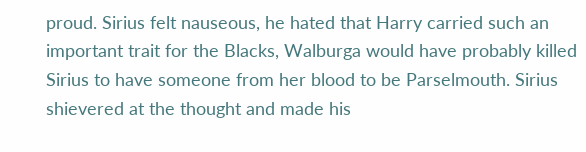proud. Sirius felt nauseous, he hated that Harry carried such an important trait for the Blacks, Walburga would have probably killed Sirius to have someone from her blood to be Parselmouth. Sirius shievered at the thought and made his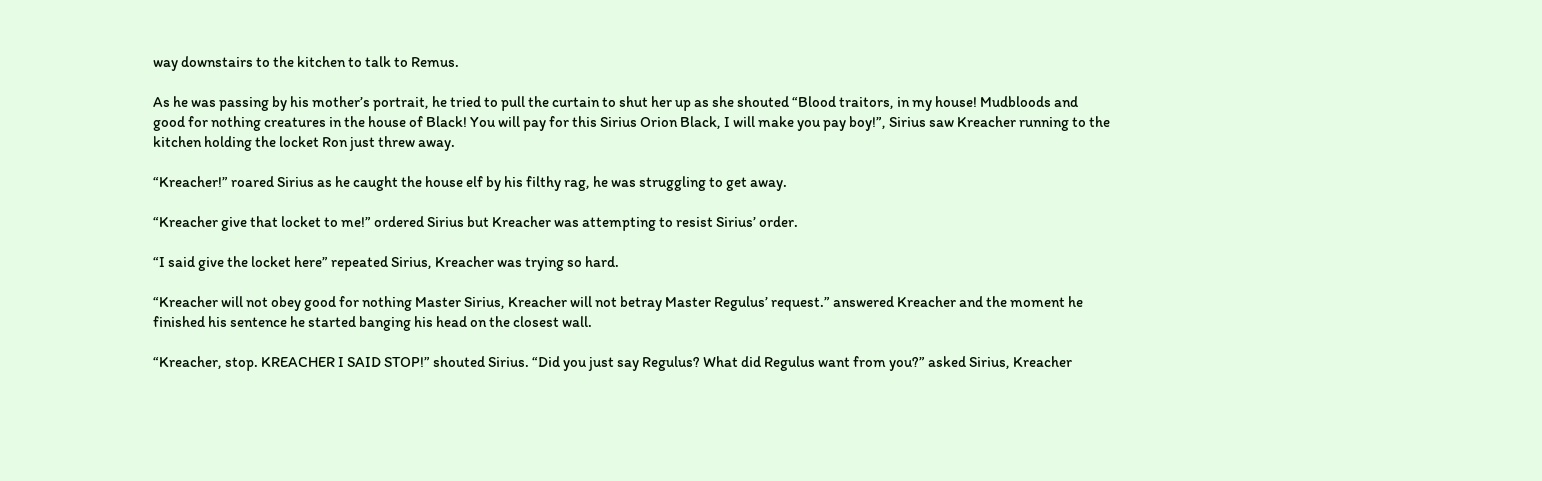way downstairs to the kitchen to talk to Remus.

As he was passing by his mother’s portrait, he tried to pull the curtain to shut her up as she shouted “Blood traitors, in my house! Mudbloods and good for nothing creatures in the house of Black! You will pay for this Sirius Orion Black, I will make you pay boy!”, Sirius saw Kreacher running to the kitchen holding the locket Ron just threw away.

“Kreacher!” roared Sirius as he caught the house elf by his filthy rag, he was struggling to get away.

“Kreacher give that locket to me!” ordered Sirius but Kreacher was attempting to resist Sirius’ order.

“I said give the locket here” repeated Sirius, Kreacher was trying so hard.

“Kreacher will not obey good for nothing Master Sirius, Kreacher will not betray Master Regulus’ request.” answered Kreacher and the moment he finished his sentence he started banging his head on the closest wall.

“Kreacher, stop. KREACHER I SAID STOP!” shouted Sirius. “Did you just say Regulus? What did Regulus want from you?” asked Sirius, Kreacher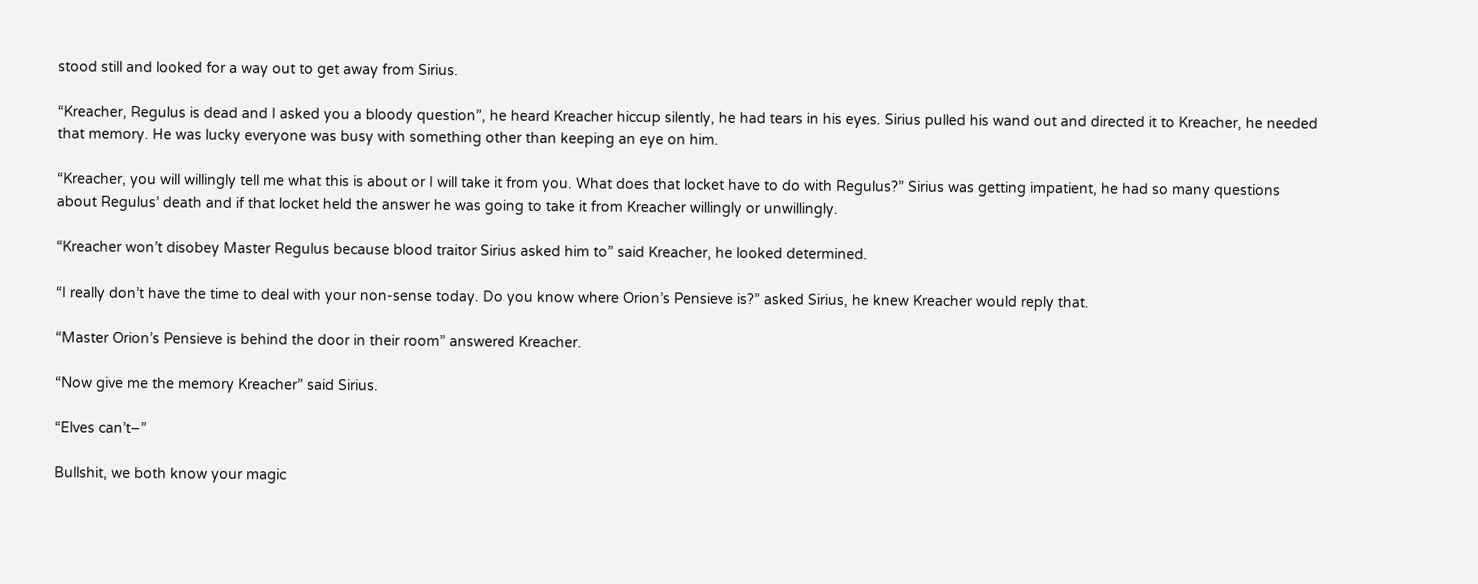stood still and looked for a way out to get away from Sirius.

“Kreacher, Regulus is dead and I asked you a bloody question”, he heard Kreacher hiccup silently, he had tears in his eyes. Sirius pulled his wand out and directed it to Kreacher, he needed that memory. He was lucky everyone was busy with something other than keeping an eye on him.

“Kreacher, you will willingly tell me what this is about or I will take it from you. What does that locket have to do with Regulus?” Sirius was getting impatient, he had so many questions about Regulus’ death and if that locket held the answer he was going to take it from Kreacher willingly or unwillingly.

“Kreacher won’t disobey Master Regulus because blood traitor Sirius asked him to” said Kreacher, he looked determined.

“I really don’t have the time to deal with your non-sense today. Do you know where Orion’s Pensieve is?” asked Sirius, he knew Kreacher would reply that.

“Master Orion’s Pensieve is behind the door in their room” answered Kreacher.

“Now give me the memory Kreacher” said Sirius.

“Elves can’t–”

Bullshit, we both know your magic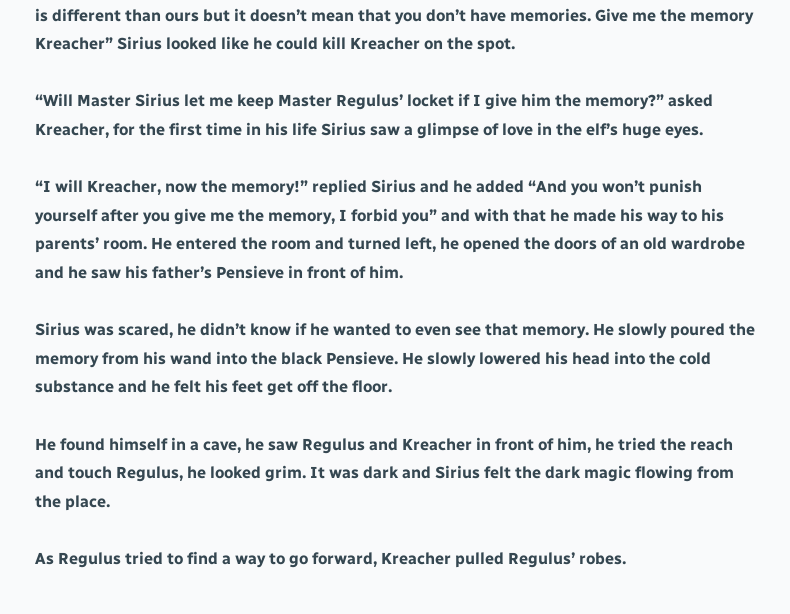is different than ours but it doesn’t mean that you don’t have memories. Give me the memory Kreacher” Sirius looked like he could kill Kreacher on the spot.

“Will Master Sirius let me keep Master Regulus’ locket if I give him the memory?” asked Kreacher, for the first time in his life Sirius saw a glimpse of love in the elf’s huge eyes.

“I will Kreacher, now the memory!” replied Sirius and he added “And you won’t punish yourself after you give me the memory, I forbid you” and with that he made his way to his parents’ room. He entered the room and turned left, he opened the doors of an old wardrobe and he saw his father’s Pensieve in front of him.

Sirius was scared, he didn’t know if he wanted to even see that memory. He slowly poured the memory from his wand into the black Pensieve. He slowly lowered his head into the cold substance and he felt his feet get off the floor.

He found himself in a cave, he saw Regulus and Kreacher in front of him, he tried the reach and touch Regulus, he looked grim. It was dark and Sirius felt the dark magic flowing from the place.

As Regulus tried to find a way to go forward, Kreacher pulled Regulus’ robes.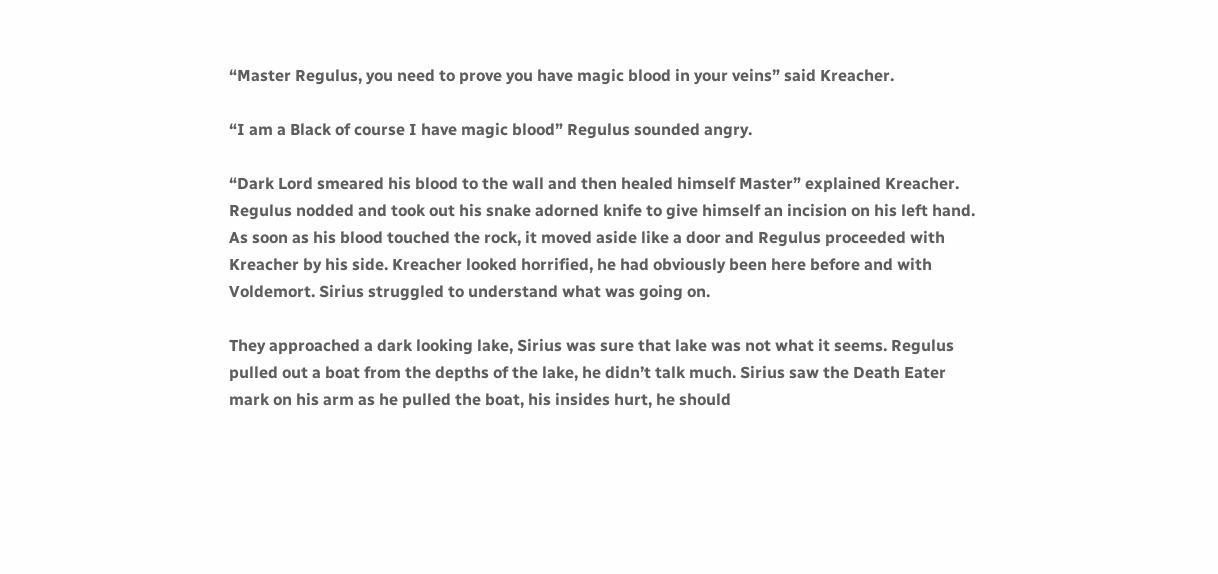“Master Regulus, you need to prove you have magic blood in your veins” said Kreacher.

“I am a Black of course I have magic blood” Regulus sounded angry.

“Dark Lord smeared his blood to the wall and then healed himself Master” explained Kreacher. Regulus nodded and took out his snake adorned knife to give himself an incision on his left hand. As soon as his blood touched the rock, it moved aside like a door and Regulus proceeded with Kreacher by his side. Kreacher looked horrified, he had obviously been here before and with Voldemort. Sirius struggled to understand what was going on.

They approached a dark looking lake, Sirius was sure that lake was not what it seems. Regulus pulled out a boat from the depths of the lake, he didn’t talk much. Sirius saw the Death Eater mark on his arm as he pulled the boat, his insides hurt, he should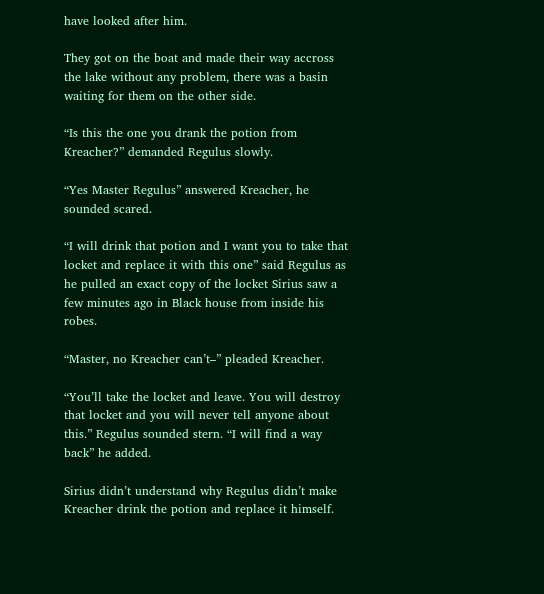have looked after him.

They got on the boat and made their way accross the lake without any problem, there was a basin waiting for them on the other side.

“Is this the one you drank the potion from Kreacher?” demanded Regulus slowly.

“Yes Master Regulus” answered Kreacher, he sounded scared.

“I will drink that potion and I want you to take that locket and replace it with this one” said Regulus as he pulled an exact copy of the locket Sirius saw a few minutes ago in Black house from inside his robes.

“Master, no Kreacher can’t–” pleaded Kreacher.

“You’ll take the locket and leave. You will destroy that locket and you will never tell anyone about this.” Regulus sounded stern. “I will find a way back” he added.

Sirius didn’t understand why Regulus didn’t make Kreacher drink the potion and replace it himself.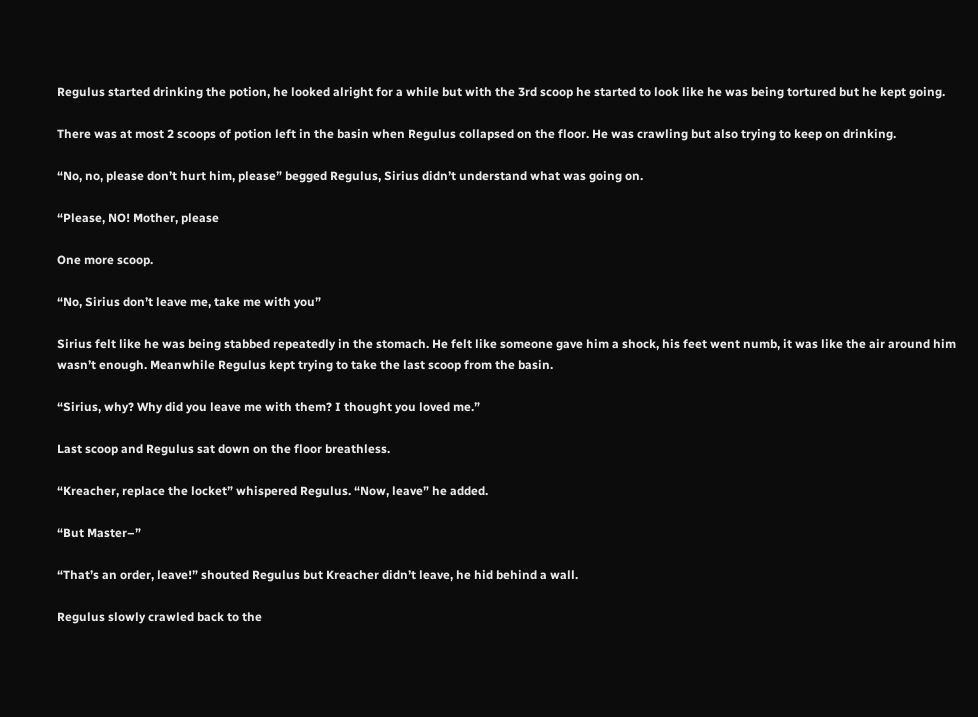Regulus started drinking the potion, he looked alright for a while but with the 3rd scoop he started to look like he was being tortured but he kept going.

There was at most 2 scoops of potion left in the basin when Regulus collapsed on the floor. He was crawling but also trying to keep on drinking.

“No, no, please don’t hurt him, please” begged Regulus, Sirius didn’t understand what was going on.

“Please, NO! Mother, please

One more scoop.

“No, Sirius don’t leave me, take me with you”

Sirius felt like he was being stabbed repeatedly in the stomach. He felt like someone gave him a shock, his feet went numb, it was like the air around him wasn’t enough. Meanwhile Regulus kept trying to take the last scoop from the basin.

“Sirius, why? Why did you leave me with them? I thought you loved me.”

Last scoop and Regulus sat down on the floor breathless.

“Kreacher, replace the locket” whispered Regulus. “Now, leave” he added.

“But Master–”

“That’s an order, leave!” shouted Regulus but Kreacher didn’t leave, he hid behind a wall.

Regulus slowly crawled back to the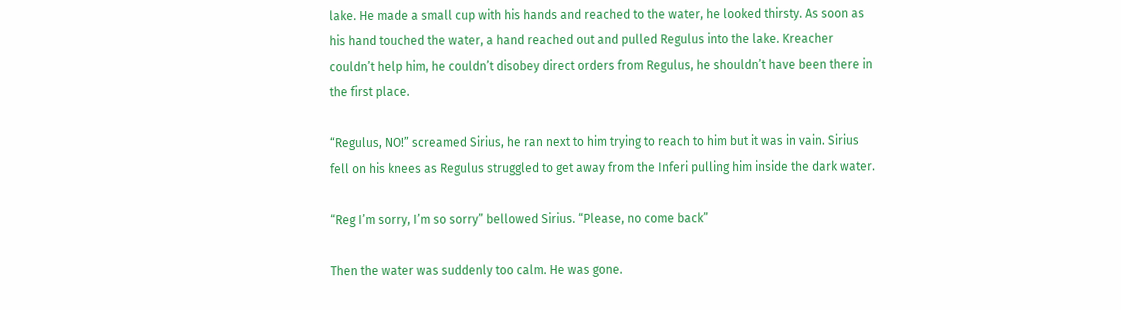lake. He made a small cup with his hands and reached to the water, he looked thirsty. As soon as his hand touched the water, a hand reached out and pulled Regulus into the lake. Kreacher couldn’t help him, he couldn’t disobey direct orders from Regulus, he shouldn’t have been there in the first place.

“Regulus, NO!” screamed Sirius, he ran next to him trying to reach to him but it was in vain. Sirius fell on his knees as Regulus struggled to get away from the Inferi pulling him inside the dark water.

“Reg I’m sorry, I’m so sorry” bellowed Sirius. “Please, no come back”

Then the water was suddenly too calm. He was gone.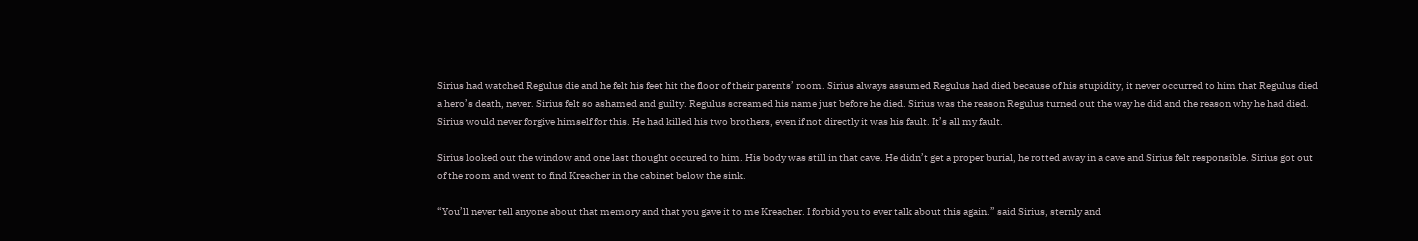Sirius had watched Regulus die and he felt his feet hit the floor of their parents’ room. Sirius always assumed Regulus had died because of his stupidity, it never occurred to him that Regulus died a hero’s death, never. Sirius felt so ashamed and guilty. Regulus screamed his name just before he died. Sirius was the reason Regulus turned out the way he did and the reason why he had died. Sirius would never forgive himself for this. He had killed his two brothers, even if not directly it was his fault. It’s all my fault.

Sirius looked out the window and one last thought occured to him. His body was still in that cave. He didn’t get a proper burial, he rotted away in a cave and Sirius felt responsible. Sirius got out of the room and went to find Kreacher in the cabinet below the sink.

“You’ll never tell anyone about that memory and that you gave it to me Kreacher. I forbid you to ever talk about this again.” said Sirius, sternly and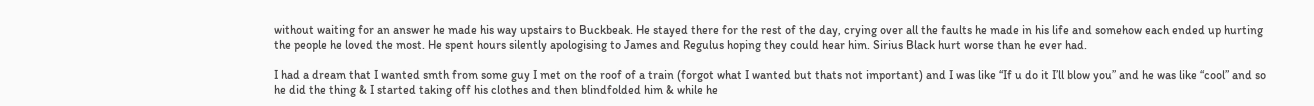without waiting for an answer he made his way upstairs to Buckbeak. He stayed there for the rest of the day, crying over all the faults he made in his life and somehow each ended up hurting the people he loved the most. He spent hours silently apologising to James and Regulus hoping they could hear him. Sirius Black hurt worse than he ever had.

I had a dream that I wanted smth from some guy I met on the roof of a train (forgot what I wanted but thats not important) and I was like “If u do it I’ll blow you” and he was like “cool” and so he did the thing & I started taking off his clothes and then blindfolded him & while he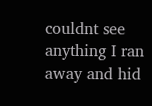couldnt see anything I ran away and hid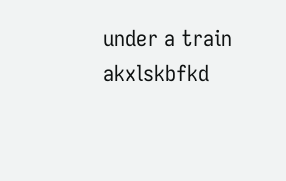under a train akxlskbfkd